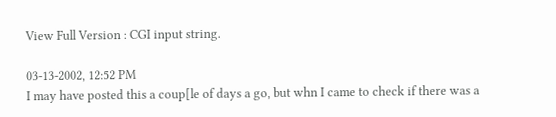View Full Version : CGI input string.

03-13-2002, 12:52 PM
I may have posted this a coup[le of days a go, but whn I came to check if there was a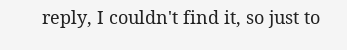reply, I couldn't find it, so just to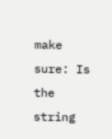make sure: Is the string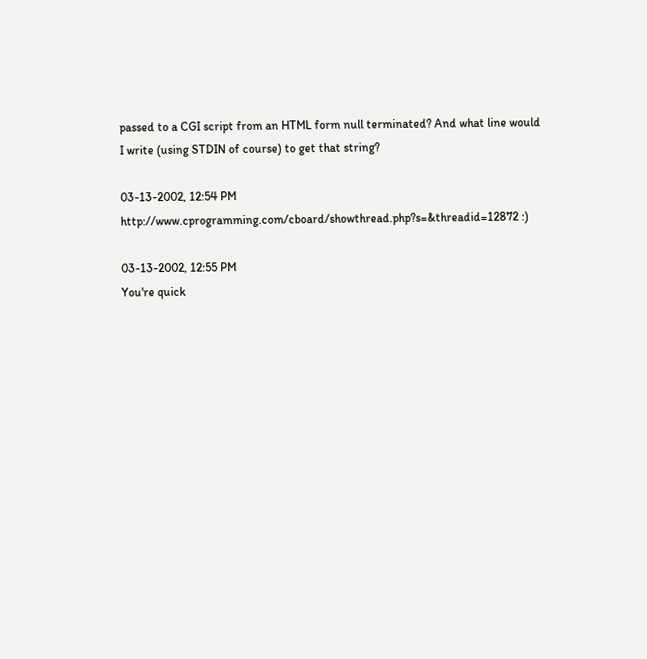passed to a CGI script from an HTML form null terminated? And what line would I write (using STDIN of course) to get that string?

03-13-2002, 12:54 PM
http://www.cprogramming.com/cboard/showthread.php?s=&threadid=12872 :)

03-13-2002, 12:55 PM
You're quick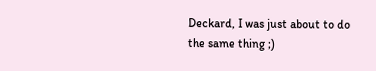Deckard, I was just about to do the same thing ;)